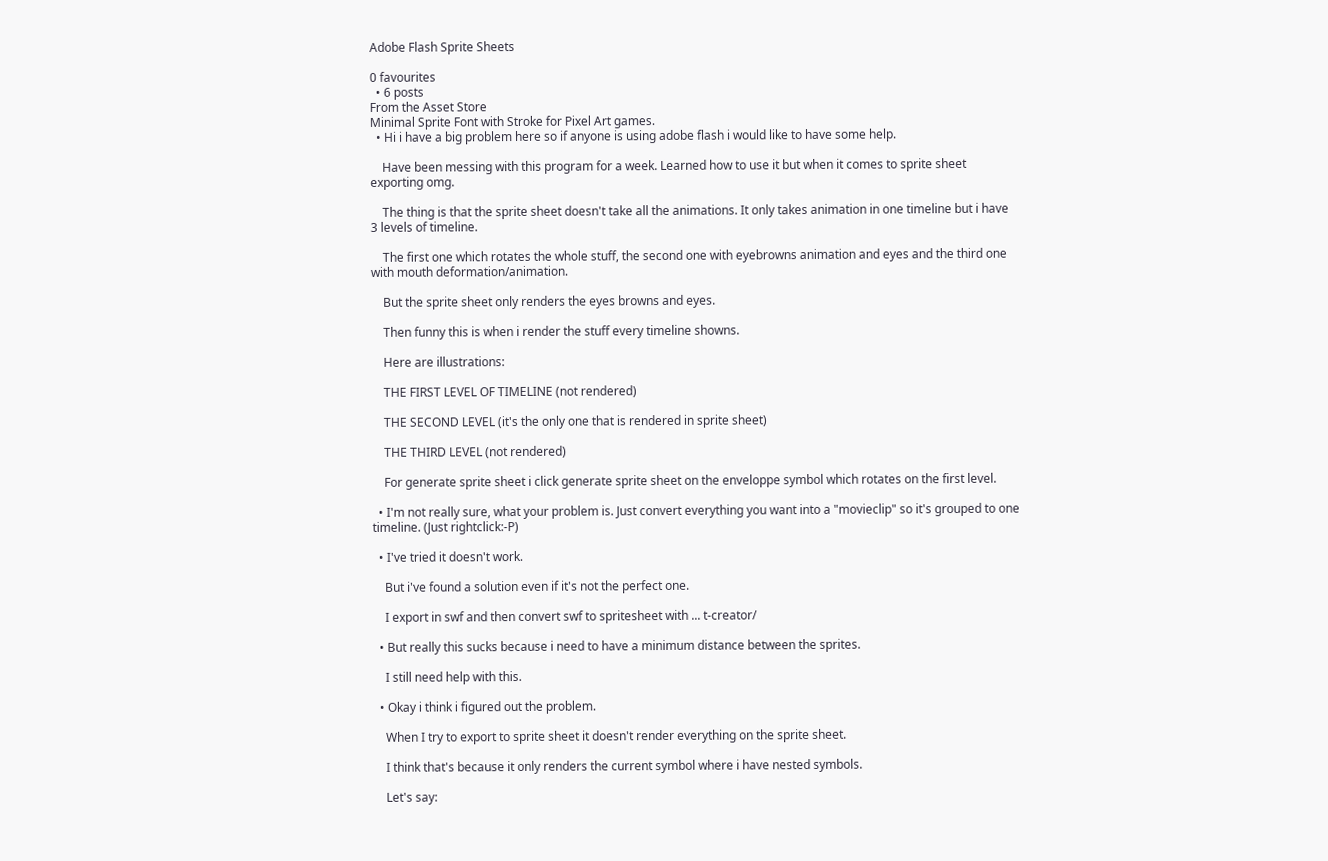Adobe Flash Sprite Sheets

0 favourites
  • 6 posts
From the Asset Store
Minimal Sprite Font with Stroke for Pixel Art games.
  • Hi i have a big problem here so if anyone is using adobe flash i would like to have some help.

    Have been messing with this program for a week. Learned how to use it but when it comes to sprite sheet exporting omg.

    The thing is that the sprite sheet doesn't take all the animations. It only takes animation in one timeline but i have 3 levels of timeline.

    The first one which rotates the whole stuff, the second one with eyebrowns animation and eyes and the third one with mouth deformation/animation.

    But the sprite sheet only renders the eyes browns and eyes.

    Then funny this is when i render the stuff every timeline showns.

    Here are illustrations:

    THE FIRST LEVEL OF TIMELINE (not rendered)

    THE SECOND LEVEL (it's the only one that is rendered in sprite sheet)

    THE THIRD LEVEL (not rendered)

    For generate sprite sheet i click generate sprite sheet on the enveloppe symbol which rotates on the first level.

  • I'm not really sure, what your problem is. Just convert everything you want into a "movieclip" so it's grouped to one timeline. (Just rightclick:-P)

  • I've tried it doesn't work.

    But i've found a solution even if it's not the perfect one.

    I export in swf and then convert swf to spritesheet with ... t-creator/

  • But really this sucks because i need to have a minimum distance between the sprites.

    I still need help with this.

  • Okay i think i figured out the problem.

    When I try to export to sprite sheet it doesn't render everything on the sprite sheet.

    I think that's because it only renders the current symbol where i have nested symbols.

    Let's say: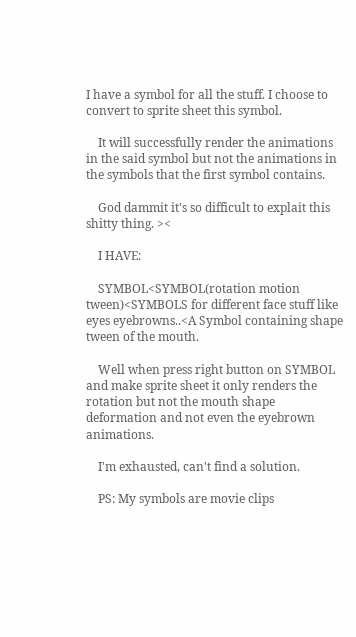I have a symbol for all the stuff. I choose to convert to sprite sheet this symbol.

    It will successfully render the animations in the said symbol but not the animations in the symbols that the first symbol contains.

    God dammit it's so difficult to explait this shitty thing. ><

    I HAVE:

    SYMBOL<SYMBOL(rotation motion tween)<SYMBOLS for different face stuff like eyes eyebrowns..<A Symbol containing shape tween of the mouth.

    Well when press right button on SYMBOL and make sprite sheet it only renders the rotation but not the mouth shape deformation and not even the eyebrown animations.

    I'm exhausted, can't find a solution.

    PS: My symbols are movie clips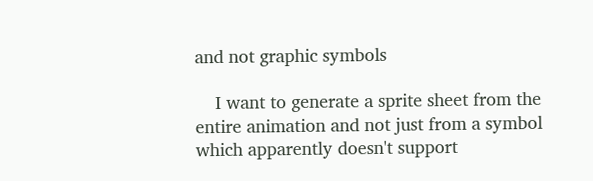and not graphic symbols

    I want to generate a sprite sheet from the entire animation and not just from a symbol which apparently doesn't support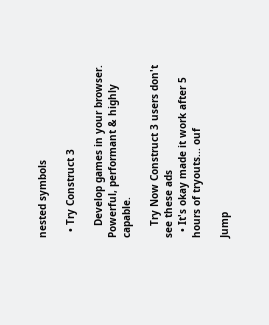nested symbols

  • Try Construct 3

    Develop games in your browser. Powerful, performant & highly capable.

    Try Now Construct 3 users don't see these ads
  • It's okay made it work after 5 hours of tryouts... ouf

Jump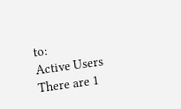to:
Active Users
There are 1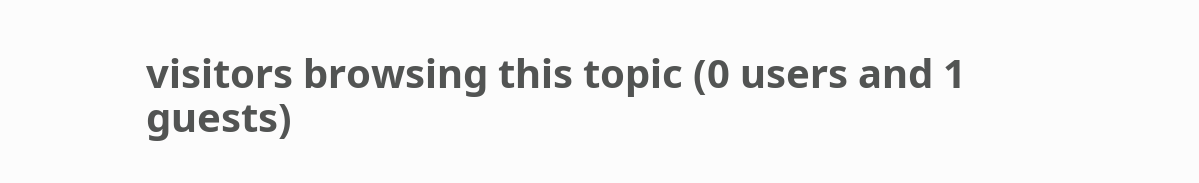visitors browsing this topic (0 users and 1 guests)